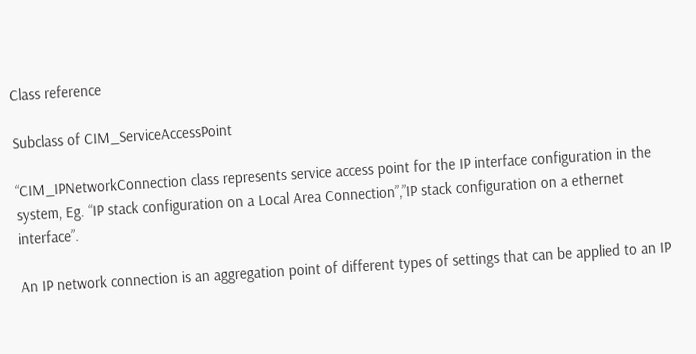Class reference

Subclass of CIM_ServiceAccessPoint

“CIM_IPNetworkConnection class represents service access point for the IP interface configuration in the system, Eg. “IP stack configuration on a Local Area Connection”,”IP stack configuration on a ethernet interface”.

An IP network connection is an aggregation point of different types of settings that can be applied to an IP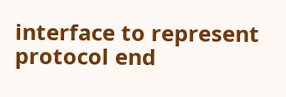interface to represent protocol end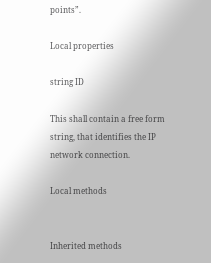points”.

Local properties

string ID

This shall contain a free form string, that identifies the IP network connection.

Local methods


Inherited methods